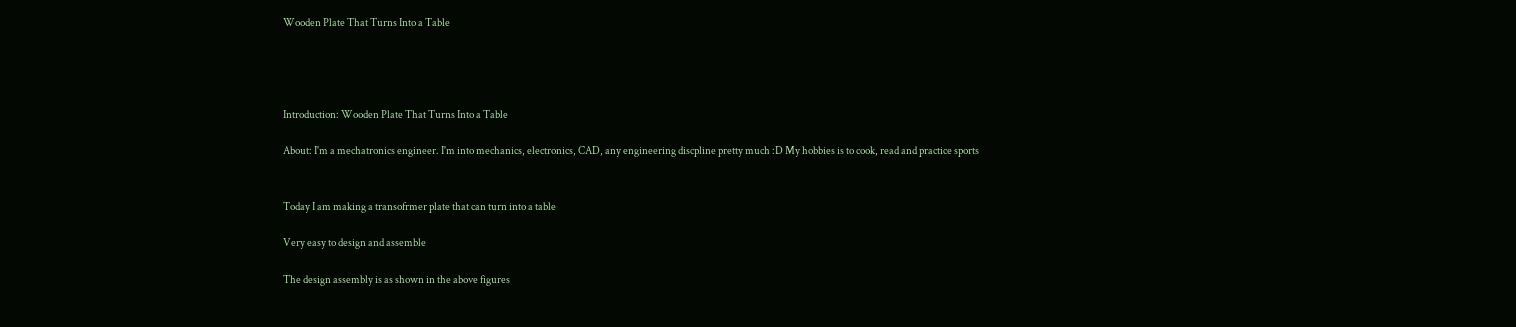Wooden Plate That Turns Into a Table




Introduction: Wooden Plate That Turns Into a Table

About: I'm a mechatronics engineer. I'm into mechanics, electronics, CAD, any engineering discpline pretty much :D My hobbies is to cook, read and practice sports


Today I am making a transofrmer plate that can turn into a table

Very easy to design and assemble

The design assembly is as shown in the above figures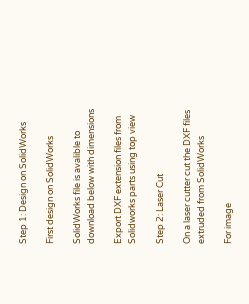Step 1: Design on SolidWorks

First design on SolidWorks

SolidWorks file is avalible to download below with dimensions

Export DXF extension files from Solidworks parts using top view

Step 2: Laser Cut

On a laser cutter cut the DXF files extruded from SolidWorks

For image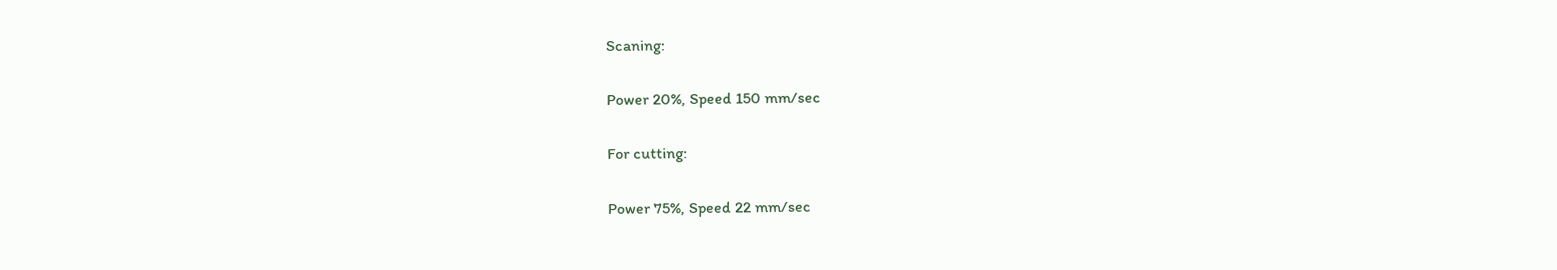Scaning:

Power 20%, Speed 150 mm/sec

For cutting:

Power 75%, Speed 22 mm/sec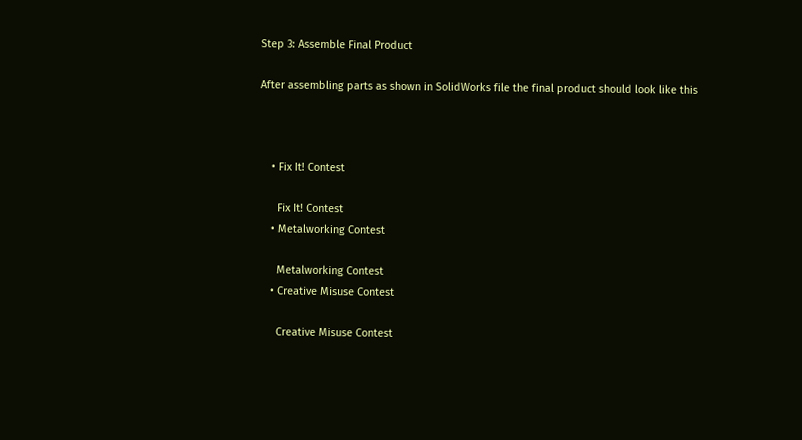Step 3: Assemble Final Product

After assembling parts as shown in SolidWorks file the final product should look like this



    • Fix It! Contest

      Fix It! Contest
    • Metalworking Contest

      Metalworking Contest
    • Creative Misuse Contest

      Creative Misuse Contest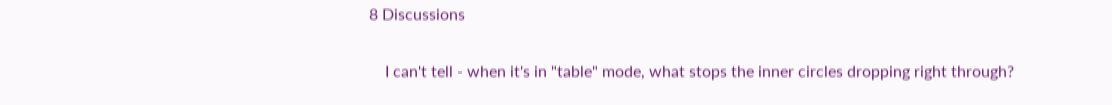8 Discussions

    I can't tell - when it's in "table" mode, what stops the inner circles dropping right through?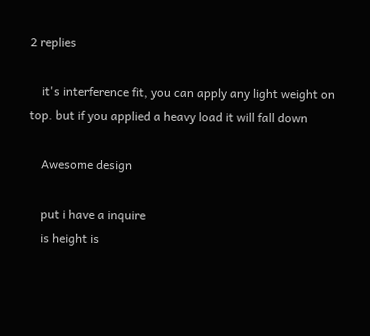2 replies

    it's interference fit, you can apply any light weight on top. but if you applied a heavy load it will fall down

    Awesome design

    put i have a inquire
    is height is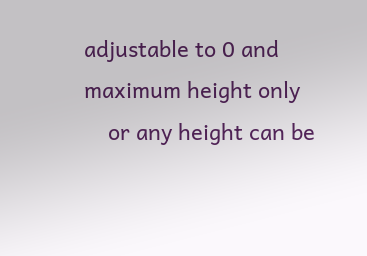adjustable to 0 and maximum height only
    or any height can be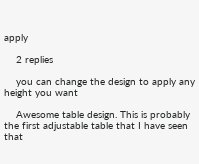apply

    2 replies

    you can change the design to apply any height you want

    Awesome table design. This is probably the first adjustable table that I have seen that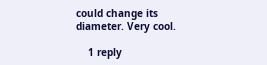could change its diameter. Very cool.

    1 reply